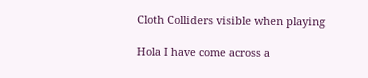Cloth Colliders visible when playing

Hola I have come across a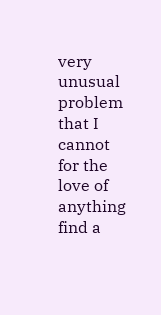very unusual problem that I cannot for the love of anything find a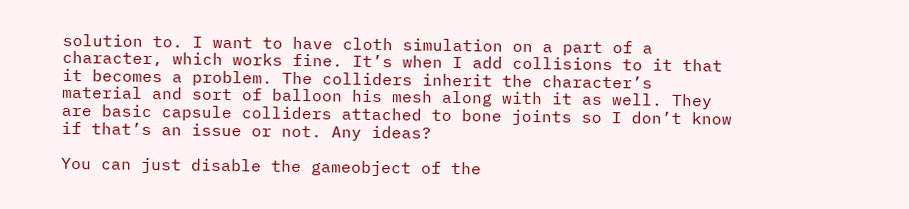solution to. I want to have cloth simulation on a part of a character, which works fine. It’s when I add collisions to it that it becomes a problem. The colliders inherit the character’s material and sort of balloon his mesh along with it as well. They are basic capsule colliders attached to bone joints so I don’t know if that’s an issue or not. Any ideas?

You can just disable the gameobject of the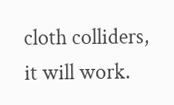cloth colliders, it will work.